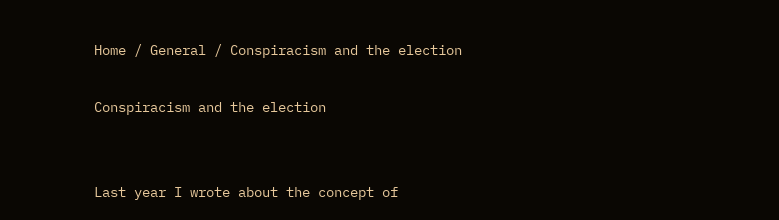Home / General / Conspiracism and the election

Conspiracism and the election


Last year I wrote about the concept of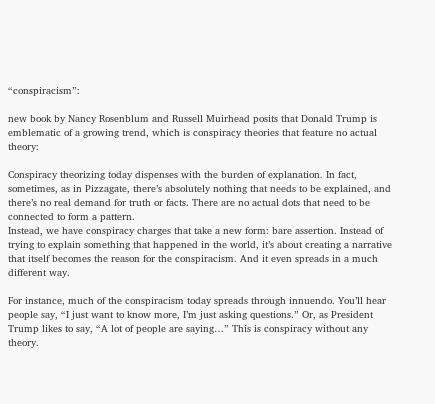“conspiracism”:

new book by Nancy Rosenblum and Russell Muirhead posits that Donald Trump is emblematic of a growing trend, which is conspiracy theories that feature no actual theory:

Conspiracy theorizing today dispenses with the burden of explanation. In fact, sometimes, as in Pizzagate, there’s absolutely nothing that needs to be explained, and there’s no real demand for truth or facts. There are no actual dots that need to be connected to form a pattern.
Instead, we have conspiracy charges that take a new form: bare assertion. Instead of trying to explain something that happened in the world, it’s about creating a narrative that itself becomes the reason for the conspiracism. And it even spreads in a much different way.

For instance, much of the conspiracism today spreads through innuendo. You’ll hear people say, “I just want to know more, I’m just asking questions.” Or, as President Trump likes to say, “A lot of people are saying…” This is conspiracy without any theory.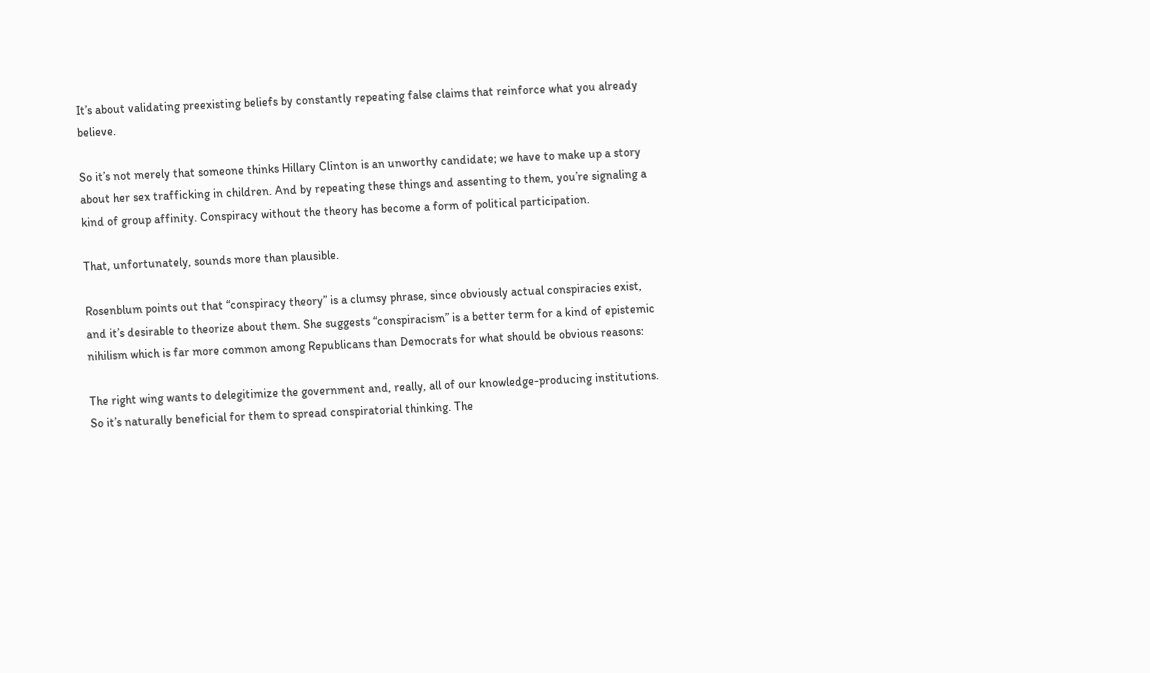It’s about validating preexisting beliefs by constantly repeating false claims that reinforce what you already believe.

So it’s not merely that someone thinks Hillary Clinton is an unworthy candidate; we have to make up a story about her sex trafficking in children. And by repeating these things and assenting to them, you’re signaling a kind of group affinity. Conspiracy without the theory has become a form of political participation.

That, unfortunately, sounds more than plausible.

Rosenblum points out that “conspiracy theory” is a clumsy phrase, since obviously actual conspiracies exist, and it’s desirable to theorize about them. She suggests “conspiracism” is a better term for a kind of epistemic nihilism which is far more common among Republicans than Democrats for what should be obvious reasons:

The right wing wants to delegitimize the government and, really, all of our knowledge-producing institutions. So it’s naturally beneficial for them to spread conspiratorial thinking. The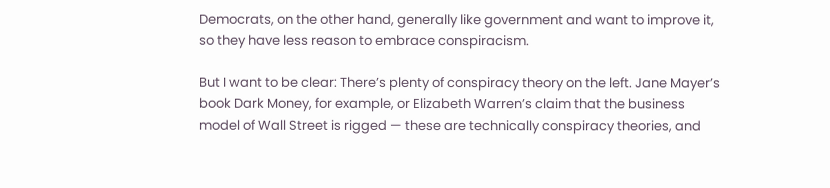Democrats, on the other hand, generally like government and want to improve it, so they have less reason to embrace conspiracism.

But I want to be clear: There’s plenty of conspiracy theory on the left. Jane Mayer’s book Dark Money, for example, or Elizabeth Warren’s claim that the business model of Wall Street is rigged — these are technically conspiracy theories, and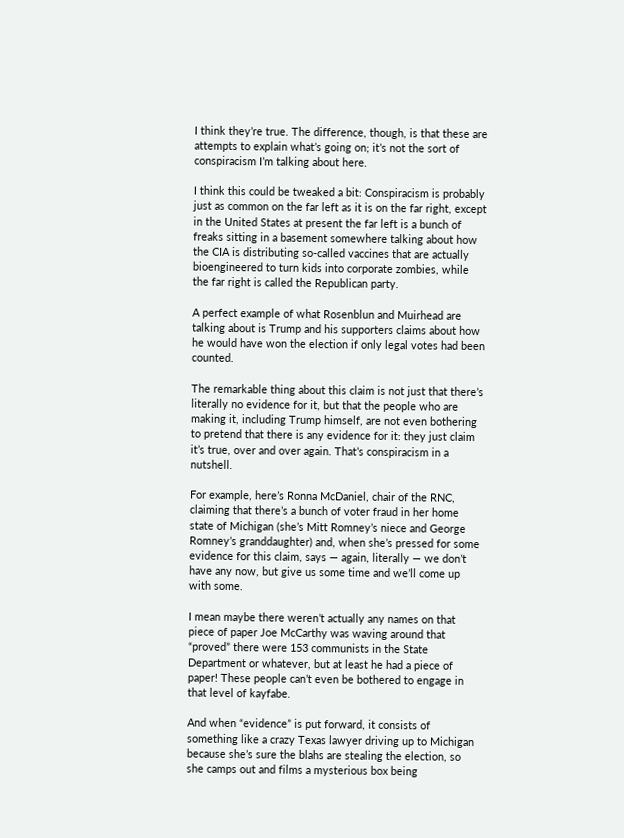I think they’re true. The difference, though, is that these are attempts to explain what’s going on; it’s not the sort of conspiracism I’m talking about here.

I think this could be tweaked a bit: Conspiracism is probably just as common on the far left as it is on the far right, except in the United States at present the far left is a bunch of freaks sitting in a basement somewhere talking about how the CIA is distributing so-called vaccines that are actually bioengineered to turn kids into corporate zombies, while the far right is called the Republican party.

A perfect example of what Rosenblun and Muirhead are talking about is Trump and his supporters claims about how he would have won the election if only legal votes had been counted.

The remarkable thing about this claim is not just that there’s literally no evidence for it, but that the people who are making it, including Trump himself, are not even bothering to pretend that there is any evidence for it: they just claim it’s true, over and over again. That’s conspiracism in a nutshell.

For example, here’s Ronna McDaniel, chair of the RNC, claiming that there’s a bunch of voter fraud in her home state of Michigan (she’s Mitt Romney’s niece and George Romney’s granddaughter) and, when she’s pressed for some evidence for this claim, says — again, literally — we don’t have any now, but give us some time and we’ll come up with some.

I mean maybe there weren’t actually any names on that piece of paper Joe McCarthy was waving around that “proved” there were 153 communists in the State Department or whatever, but at least he had a piece of paper! These people can’t even be bothered to engage in that level of kayfabe.

And when “evidence” is put forward, it consists of something like a crazy Texas lawyer driving up to Michigan because she’s sure the blahs are stealing the election, so she camps out and films a mysterious box being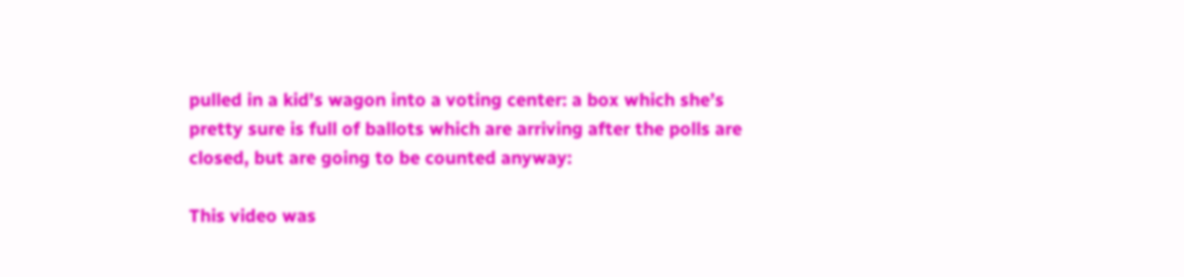pulled in a kid’s wagon into a voting center: a box which she’s pretty sure is full of ballots which are arriving after the polls are closed, but are going to be counted anyway:

This video was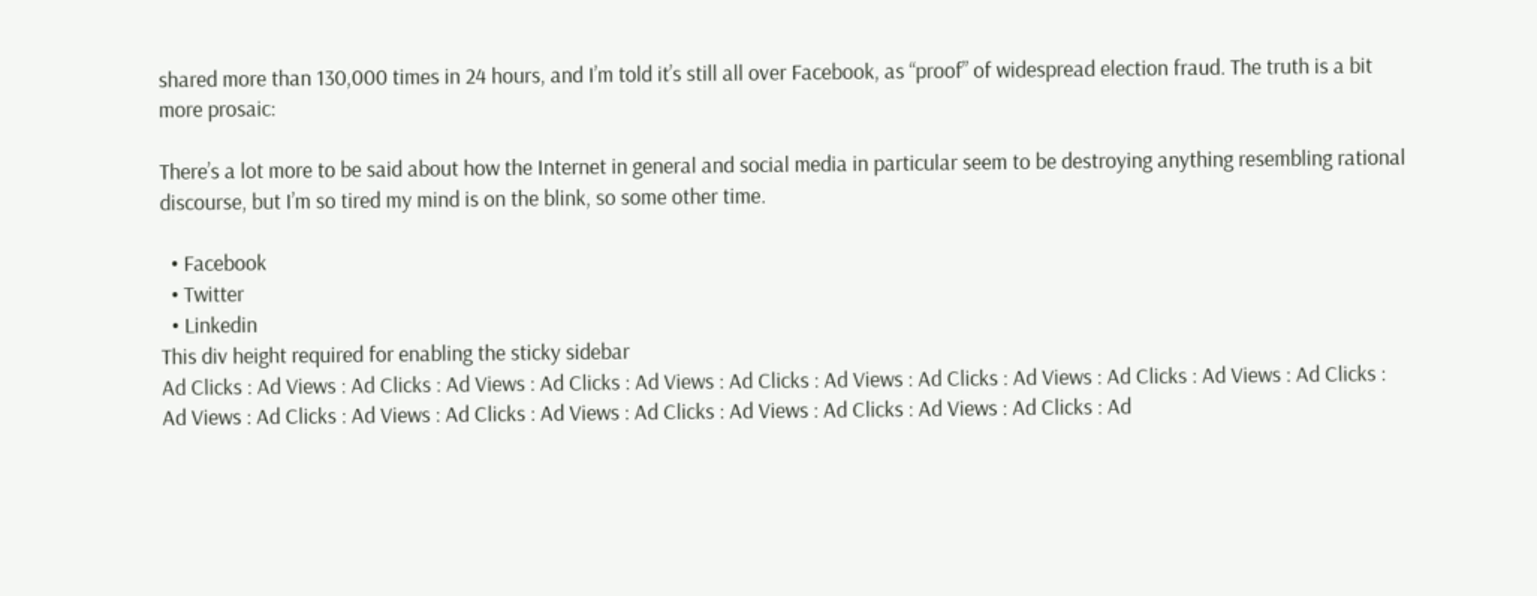shared more than 130,000 times in 24 hours, and I’m told it’s still all over Facebook, as “proof” of widespread election fraud. The truth is a bit more prosaic:

There’s a lot more to be said about how the Internet in general and social media in particular seem to be destroying anything resembling rational discourse, but I’m so tired my mind is on the blink, so some other time.

  • Facebook
  • Twitter
  • Linkedin
This div height required for enabling the sticky sidebar
Ad Clicks : Ad Views : Ad Clicks : Ad Views : Ad Clicks : Ad Views : Ad Clicks : Ad Views : Ad Clicks : Ad Views : Ad Clicks : Ad Views : Ad Clicks : Ad Views : Ad Clicks : Ad Views : Ad Clicks : Ad Views : Ad Clicks : Ad Views : Ad Clicks : Ad Views : Ad Clicks : Ad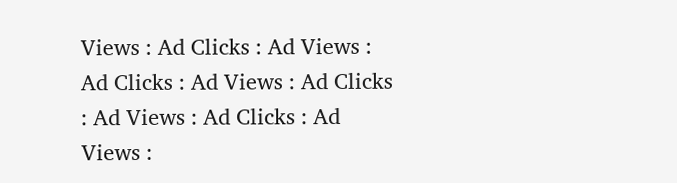Views : Ad Clicks : Ad Views : Ad Clicks : Ad Views : Ad Clicks : Ad Views : Ad Clicks : Ad Views :